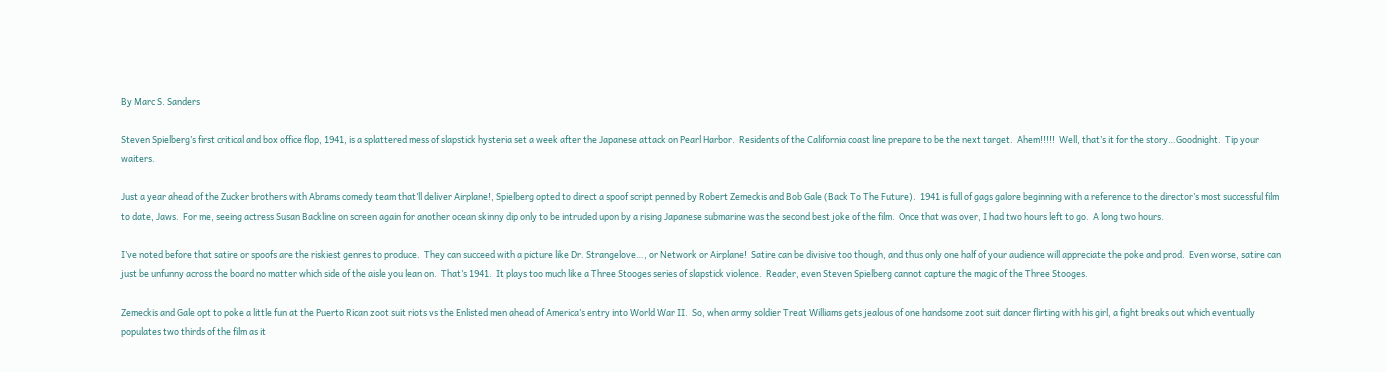By Marc S. Sanders

Steven Spielberg’s first critical and box office flop, 1941, is a splattered mess of slapstick hysteria set a week after the Japanese attack on Pearl Harbor.  Residents of the California coast line prepare to be the next target.  Ahem!!!!!  Well, that’s it for the story…Goodnight.  Tip your waiters.

Just a year ahead of the Zucker brothers with Abrams comedy team that’ll deliver Airplane!, Spielberg opted to direct a spoof script penned by Robert Zemeckis and Bob Gale (Back To The Future).  1941 is full of gags galore beginning with a reference to the director’s most successful film to date, Jaws.  For me, seeing actress Susan Backline on screen again for another ocean skinny dip only to be intruded upon by a rising Japanese submarine was the second best joke of the film.  Once that was over, I had two hours left to go.  A long two hours.

I’ve noted before that satire or spoofs are the riskiest genres to produce.  They can succeed with a picture like Dr. Strangelove…, or Network or Airplane!  Satire can be divisive too though, and thus only one half of your audience will appreciate the poke and prod.  Even worse, satire can just be unfunny across the board no matter which side of the aisle you lean on.  That’s 1941.  It plays too much like a Three Stooges series of slapstick violence.  Reader, even Steven Spielberg cannot capture the magic of the Three Stooges.

Zemeckis and Gale opt to poke a little fun at the Puerto Rican zoot suit riots vs the Enlisted men ahead of America’s entry into World War II.  So, when army soldier Treat Williams gets jealous of one handsome zoot suit dancer flirting with his girl, a fight breaks out which eventually populates two thirds of the film as it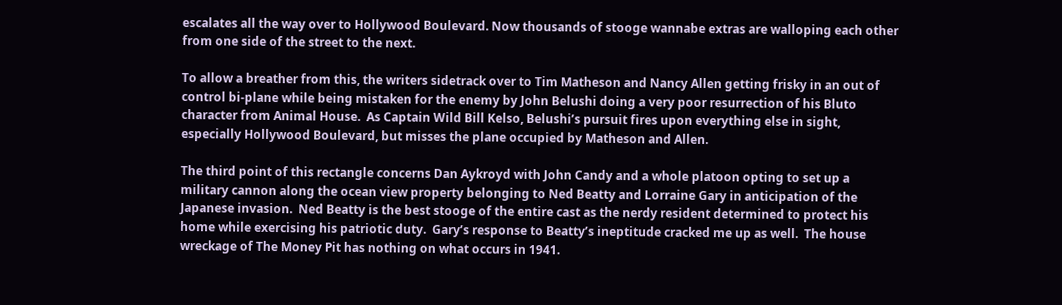escalates all the way over to Hollywood Boulevard. Now thousands of stooge wannabe extras are walloping each other from one side of the street to the next.

To allow a breather from this, the writers sidetrack over to Tim Matheson and Nancy Allen getting frisky in an out of control bi-plane while being mistaken for the enemy by John Belushi doing a very poor resurrection of his Bluto character from Animal House.  As Captain Wild Bill Kelso, Belushi’s pursuit fires upon everything else in sight, especially Hollywood Boulevard, but misses the plane occupied by Matheson and Allen.

The third point of this rectangle concerns Dan Aykroyd with John Candy and a whole platoon opting to set up a military cannon along the ocean view property belonging to Ned Beatty and Lorraine Gary in anticipation of the Japanese invasion.  Ned Beatty is the best stooge of the entire cast as the nerdy resident determined to protect his home while exercising his patriotic duty.  Gary’s response to Beatty’s ineptitude cracked me up as well.  The house wreckage of The Money Pit has nothing on what occurs in 1941.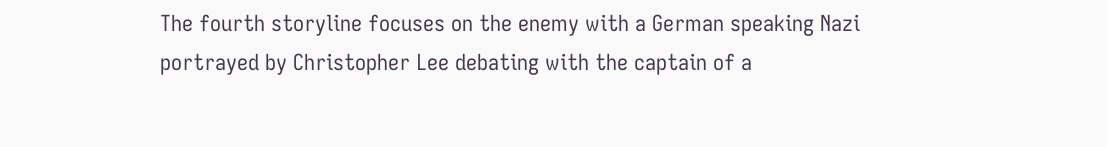The fourth storyline focuses on the enemy with a German speaking Nazi portrayed by Christopher Lee debating with the captain of a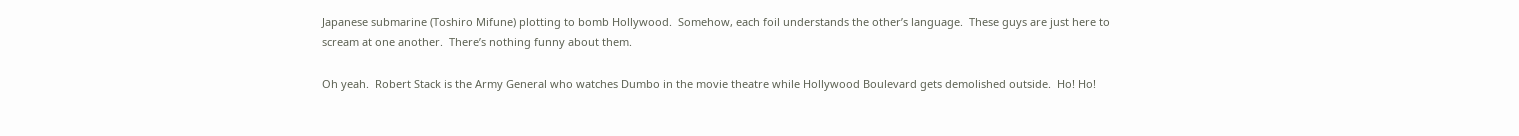Japanese submarine (Toshiro Mifune) plotting to bomb Hollywood.  Somehow, each foil understands the other’s language.  These guys are just here to scream at one another.  There’s nothing funny about them.

Oh yeah.  Robert Stack is the Army General who watches Dumbo in the movie theatre while Hollywood Boulevard gets demolished outside.  Ho! Ho!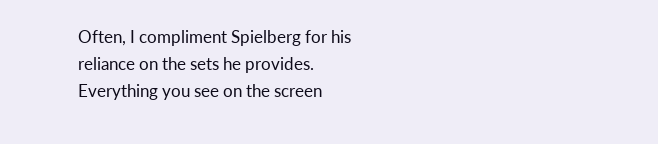Often, I compliment Spielberg for his reliance on the sets he provides.  Everything you see on the screen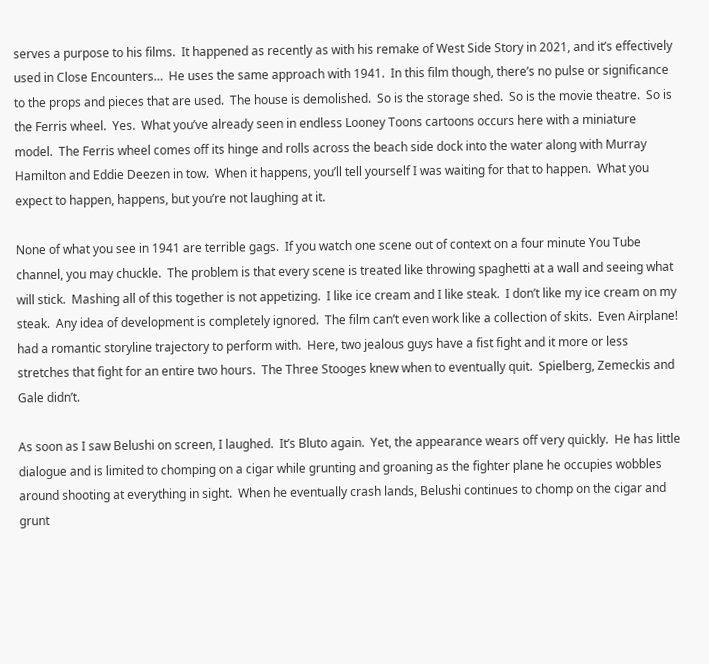serves a purpose to his films.  It happened as recently as with his remake of West Side Story in 2021, and it’s effectively used in Close Encounters…  He uses the same approach with 1941.  In this film though, there’s no pulse or significance to the props and pieces that are used.  The house is demolished.  So is the storage shed.  So is the movie theatre.  So is the Ferris wheel.  Yes.  What you’ve already seen in endless Looney Toons cartoons occurs here with a miniature model.  The Ferris wheel comes off its hinge and rolls across the beach side dock into the water along with Murray Hamilton and Eddie Deezen in tow.  When it happens, you’ll tell yourself I was waiting for that to happen.  What you expect to happen, happens, but you’re not laughing at it.

None of what you see in 1941 are terrible gags.  If you watch one scene out of context on a four minute You Tube channel, you may chuckle.  The problem is that every scene is treated like throwing spaghetti at a wall and seeing what will stick.  Mashing all of this together is not appetizing.  I like ice cream and I like steak.  I don’t like my ice cream on my steak.  Any idea of development is completely ignored.  The film can’t even work like a collection of skits.  Even Airplane! had a romantic storyline trajectory to perform with.  Here, two jealous guys have a fist fight and it more or less stretches that fight for an entire two hours.  The Three Stooges knew when to eventually quit.  Spielberg, Zemeckis and Gale didn’t.

As soon as I saw Belushi on screen, I laughed.  It’s Bluto again.  Yet, the appearance wears off very quickly.  He has little dialogue and is limited to chomping on a cigar while grunting and groaning as the fighter plane he occupies wobbles around shooting at everything in sight.  When he eventually crash lands, Belushi continues to chomp on the cigar and grunt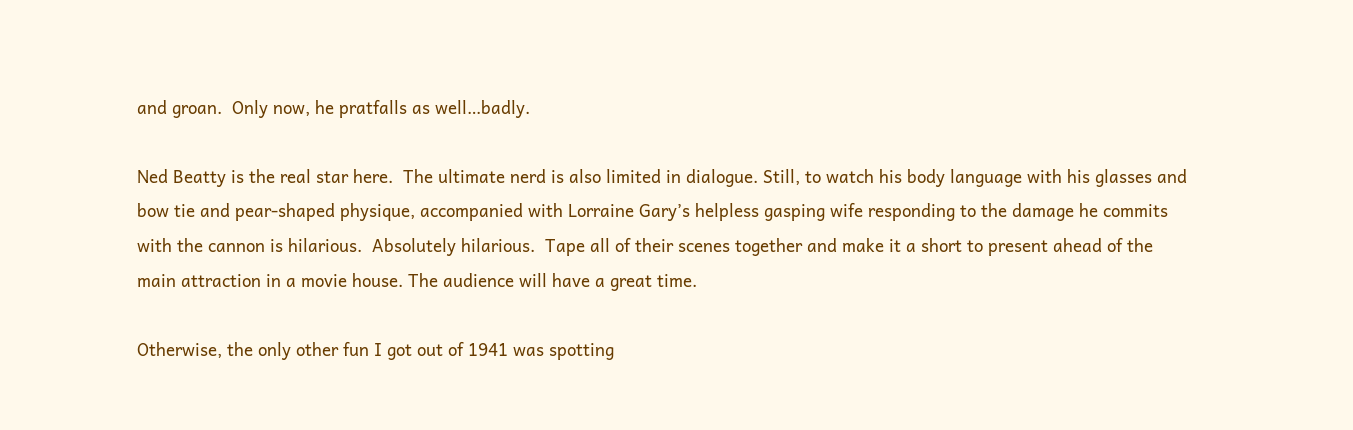and groan.  Only now, he pratfalls as well…badly.

Ned Beatty is the real star here.  The ultimate nerd is also limited in dialogue. Still, to watch his body language with his glasses and bow tie and pear-shaped physique, accompanied with Lorraine Gary’s helpless gasping wife responding to the damage he commits with the cannon is hilarious.  Absolutely hilarious.  Tape all of their scenes together and make it a short to present ahead of the main attraction in a movie house. The audience will have a great time.

Otherwise, the only other fun I got out of 1941 was spotting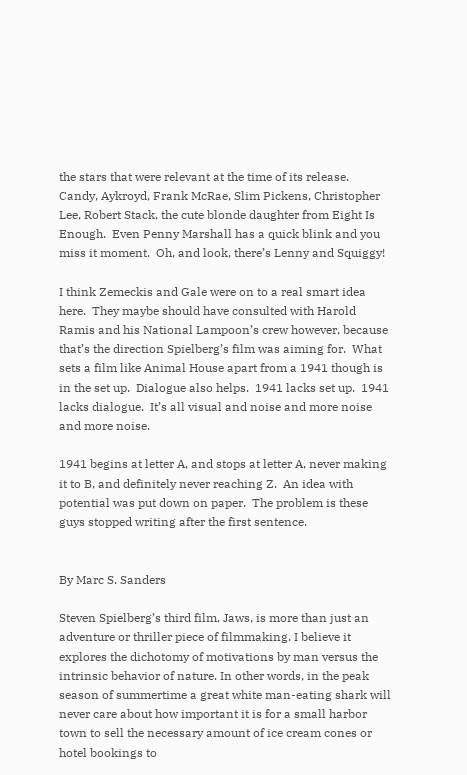the stars that were relevant at the time of its release.  Candy, Aykroyd, Frank McRae, Slim Pickens, Christopher Lee, Robert Stack, the cute blonde daughter from Eight Is Enough.  Even Penny Marshall has a quick blink and you miss it moment.  Oh, and look, there’s Lenny and Squiggy!

I think Zemeckis and Gale were on to a real smart idea here.  They maybe should have consulted with Harold Ramis and his National Lampoon’s crew however, because that’s the direction Spielberg’s film was aiming for.  What sets a film like Animal House apart from a 1941 though is in the set up.  Dialogue also helps.  1941 lacks set up.  1941 lacks dialogue.  It’s all visual and noise and more noise and more noise.

1941 begins at letter A, and stops at letter A, never making it to B, and definitely never reaching Z.  An idea with potential was put down on paper.  The problem is these guys stopped writing after the first sentence.


By Marc S. Sanders

Steven Spielberg’s third film, Jaws, is more than just an adventure or thriller piece of filmmaking. I believe it explores the dichotomy of motivations by man versus the intrinsic behavior of nature. In other words, in the peak season of summertime a great white man-eating shark will never care about how important it is for a small harbor town to sell the necessary amount of ice cream cones or hotel bookings to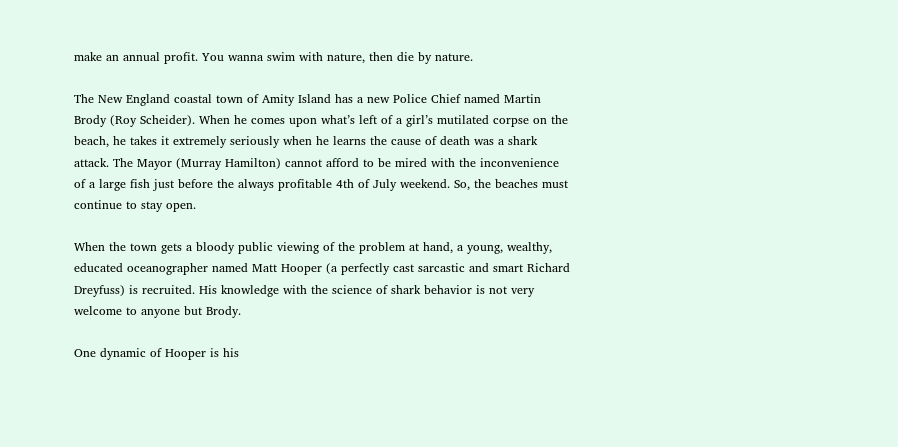make an annual profit. You wanna swim with nature, then die by nature.

The New England coastal town of Amity Island has a new Police Chief named Martin Brody (Roy Scheider). When he comes upon what’s left of a girl’s mutilated corpse on the beach, he takes it extremely seriously when he learns the cause of death was a shark attack. The Mayor (Murray Hamilton) cannot afford to be mired with the inconvenience of a large fish just before the always profitable 4th of July weekend. So, the beaches must continue to stay open.

When the town gets a bloody public viewing of the problem at hand, a young, wealthy, educated oceanographer named Matt Hooper (a perfectly cast sarcastic and smart Richard Dreyfuss) is recruited. His knowledge with the science of shark behavior is not very welcome to anyone but Brody.

One dynamic of Hooper is his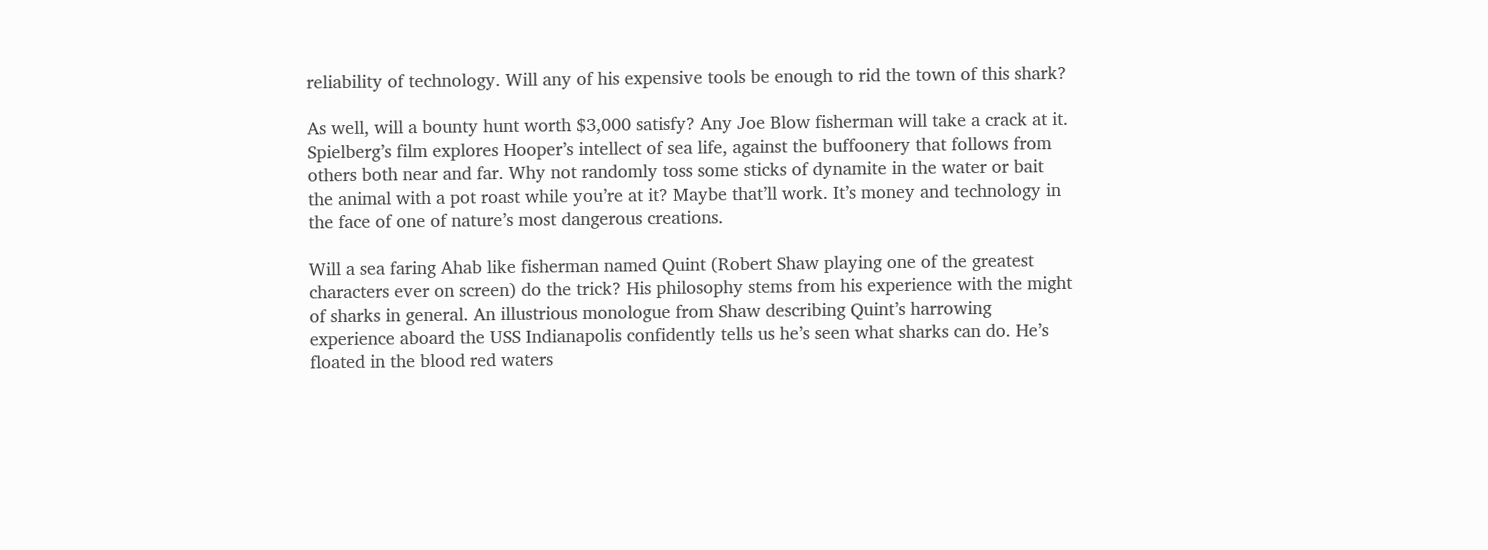reliability of technology. Will any of his expensive tools be enough to rid the town of this shark?

As well, will a bounty hunt worth $3,000 satisfy? Any Joe Blow fisherman will take a crack at it. Spielberg’s film explores Hooper’s intellect of sea life, against the buffoonery that follows from others both near and far. Why not randomly toss some sticks of dynamite in the water or bait the animal with a pot roast while you’re at it? Maybe that’ll work. It’s money and technology in the face of one of nature’s most dangerous creations.

Will a sea faring Ahab like fisherman named Quint (Robert Shaw playing one of the greatest characters ever on screen) do the trick? His philosophy stems from his experience with the might of sharks in general. An illustrious monologue from Shaw describing Quint’s harrowing experience aboard the USS Indianapolis confidently tells us he’s seen what sharks can do. He’s floated in the blood red waters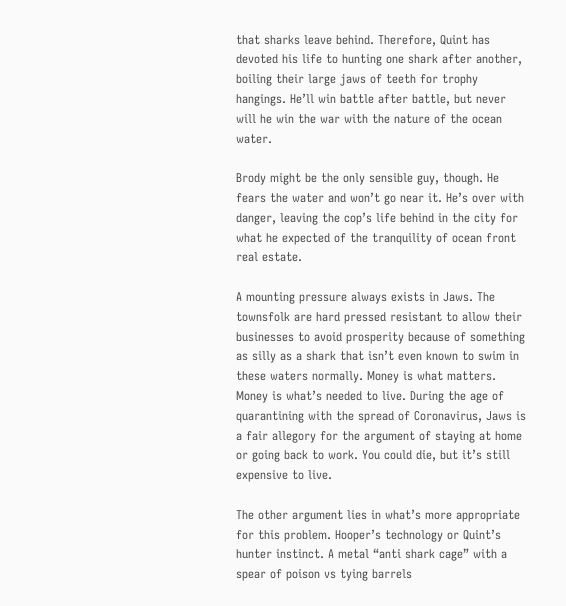that sharks leave behind. Therefore, Quint has devoted his life to hunting one shark after another, boiling their large jaws of teeth for trophy hangings. He’ll win battle after battle, but never will he win the war with the nature of the ocean water.

Brody might be the only sensible guy, though. He fears the water and won’t go near it. He’s over with danger, leaving the cop’s life behind in the city for what he expected of the tranquility of ocean front real estate.

A mounting pressure always exists in Jaws. The townsfolk are hard pressed resistant to allow their businesses to avoid prosperity because of something as silly as a shark that isn’t even known to swim in these waters normally. Money is what matters. Money is what’s needed to live. During the age of quarantining with the spread of Coronavirus, Jaws is a fair allegory for the argument of staying at home or going back to work. You could die, but it’s still expensive to live.

The other argument lies in what’s more appropriate for this problem. Hooper’s technology or Quint’s hunter instinct. A metal “anti shark cage” with a spear of poison vs tying barrels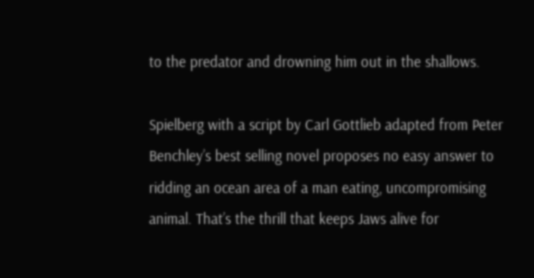to the predator and drowning him out in the shallows.

Spielberg with a script by Carl Gottlieb adapted from Peter Benchley’s best selling novel proposes no easy answer to ridding an ocean area of a man eating, uncompromising animal. That’s the thrill that keeps Jaws alive for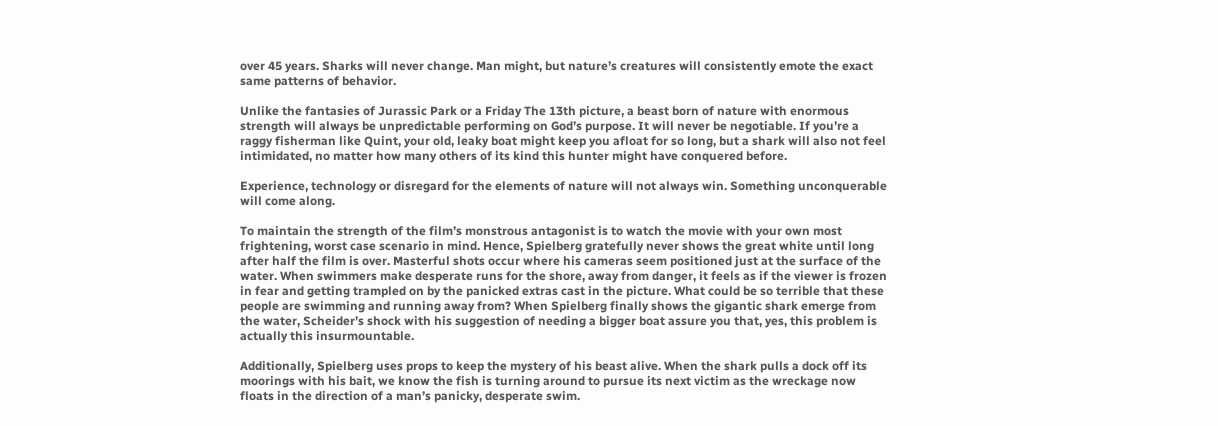over 45 years. Sharks will never change. Man might, but nature’s creatures will consistently emote the exact same patterns of behavior.

Unlike the fantasies of Jurassic Park or a Friday The 13th picture, a beast born of nature with enormous strength will always be unpredictable performing on God’s purpose. It will never be negotiable. If you’re a raggy fisherman like Quint, your old, leaky boat might keep you afloat for so long, but a shark will also not feel intimidated, no matter how many others of its kind this hunter might have conquered before.

Experience, technology or disregard for the elements of nature will not always win. Something unconquerable will come along.

To maintain the strength of the film’s monstrous antagonist is to watch the movie with your own most frightening, worst case scenario in mind. Hence, Spielberg gratefully never shows the great white until long after half the film is over. Masterful shots occur where his cameras seem positioned just at the surface of the water. When swimmers make desperate runs for the shore, away from danger, it feels as if the viewer is frozen in fear and getting trampled on by the panicked extras cast in the picture. What could be so terrible that these people are swimming and running away from? When Spielberg finally shows the gigantic shark emerge from the water, Scheider’s shock with his suggestion of needing a bigger boat assure you that, yes, this problem is actually this insurmountable.

Additionally, Spielberg uses props to keep the mystery of his beast alive. When the shark pulls a dock off its moorings with his bait, we know the fish is turning around to pursue its next victim as the wreckage now floats in the direction of a man’s panicky, desperate swim.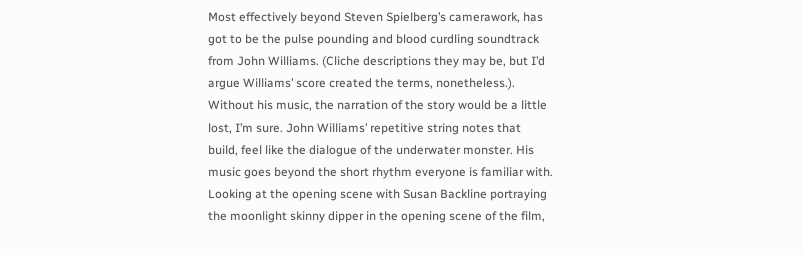Most effectively beyond Steven Spielberg’s camerawork, has got to be the pulse pounding and blood curdling soundtrack from John Williams. (Cliche descriptions they may be, but I’d argue Williams’ score created the terms, nonetheless.). Without his music, the narration of the story would be a little lost, I’m sure. John Williams’ repetitive string notes that build, feel like the dialogue of the underwater monster. His music goes beyond the short rhythm everyone is familiar with. Looking at the opening scene with Susan Backline portraying the moonlight skinny dipper in the opening scene of the film,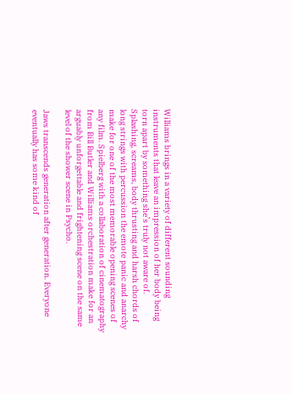Williams brings in a variety of different sounding instruments that leave an impression of her body being torn apart by something she’s truly not aware of. Splashing, screams, body thrusting and harsh chords of long strings with percussion the emote panic and anarchy make for one of the most memorable opening scenes of any film. Spielberg with a collaboration of cinematography from Bill Butler and Williams orchestration make for an arguably unforgettable and frightening scene on the same level of the shower scene in Psycho.

Jaws transcends generation after generation. Everyone eventually has some kind of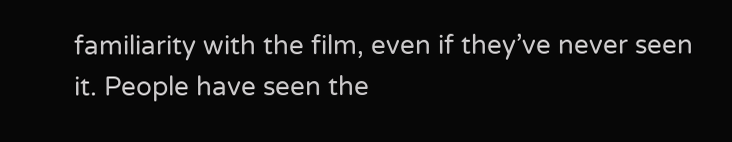familiarity with the film, even if they’ve never seen it. People have seen the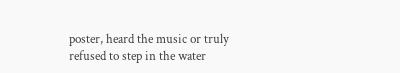poster, heard the music or truly refused to step in the water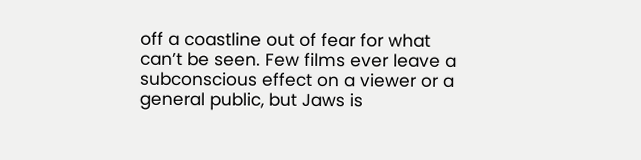off a coastline out of fear for what can’t be seen. Few films ever leave a subconscious effect on a viewer or a general public, but Jaws is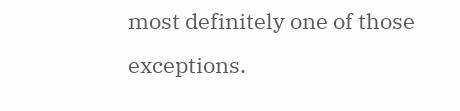most definitely one of those exceptions.